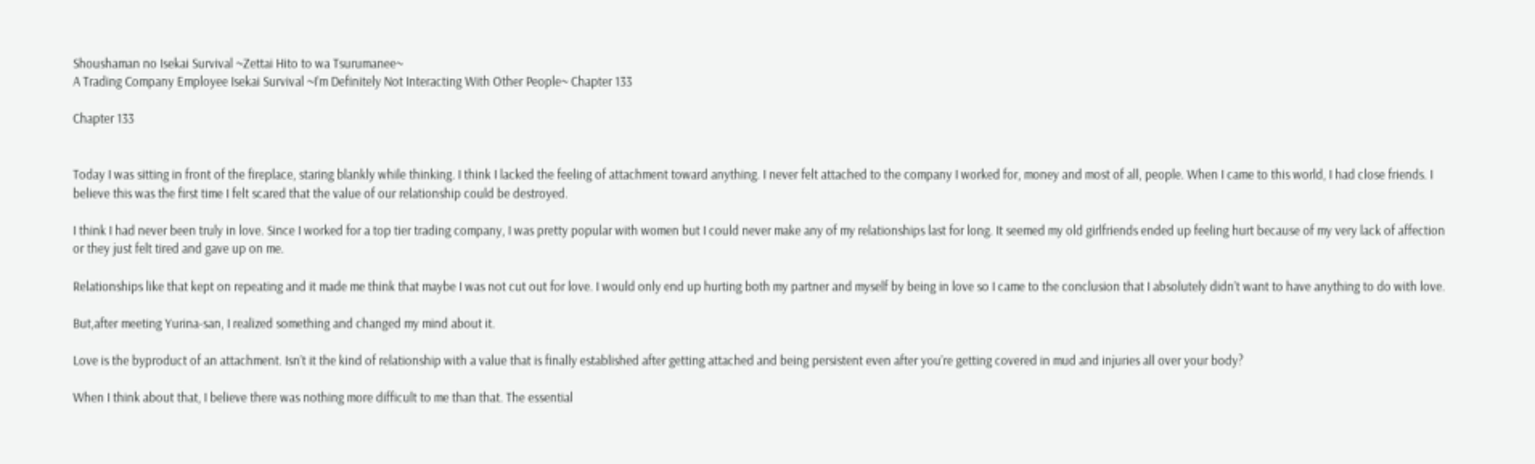Shoushaman no Isekai Survival ~Zettai Hito to wa Tsurumanee~
A Trading Company Employee Isekai Survival ~I’m Definitely Not Interacting With Other People~ Chapter 133

Chapter 133


Today I was sitting in front of the fireplace, staring blankly while thinking. I think I lacked the feeling of attachment toward anything. I never felt attached to the company I worked for, money and most of all, people. When I came to this world, I had close friends. I believe this was the first time I felt scared that the value of our relationship could be destroyed.

I think I had never been truly in love. Since I worked for a top tier trading company, I was pretty popular with women but I could never make any of my relationships last for long. It seemed my old girlfriends ended up feeling hurt because of my very lack of affection or they just felt tired and gave up on me.

Relationships like that kept on repeating and it made me think that maybe I was not cut out for love. I would only end up hurting both my partner and myself by being in love so I came to the conclusion that I absolutely didn’t want to have anything to do with love.

But,after meeting Yurina-san, I realized something and changed my mind about it.

Love is the byproduct of an attachment. Isn’t it the kind of relationship with a value that is finally established after getting attached and being persistent even after you’re getting covered in mud and injuries all over your body?

When I think about that, I believe there was nothing more difficult to me than that. The essential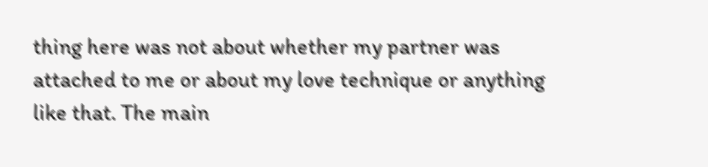thing here was not about whether my partner was attached to me or about my love technique or anything like that. The main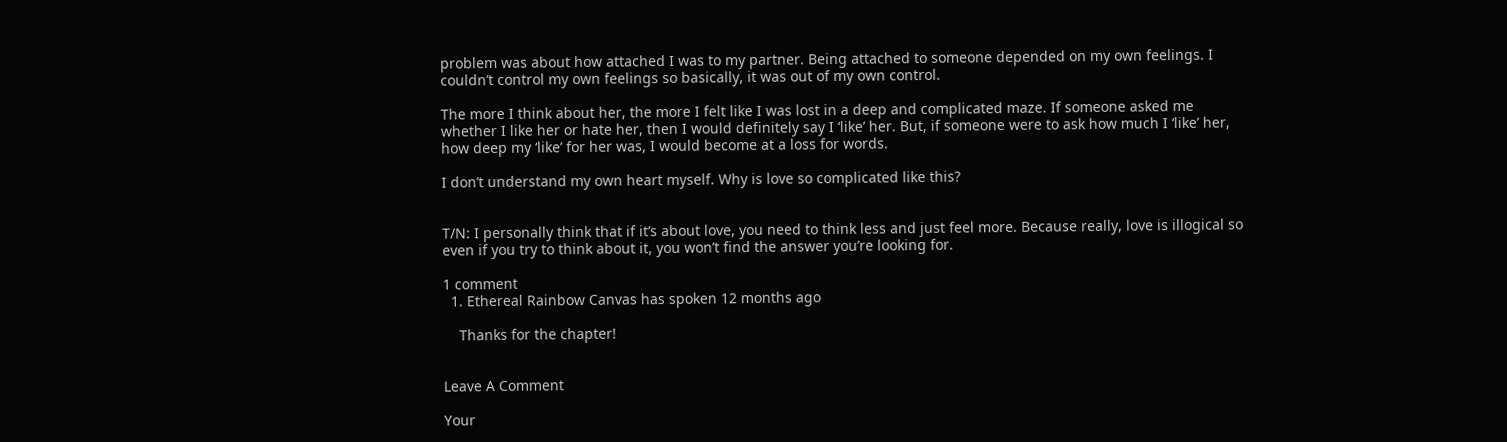problem was about how attached I was to my partner. Being attached to someone depended on my own feelings. I couldn’t control my own feelings so basically, it was out of my own control.

The more I think about her, the more I felt like I was lost in a deep and complicated maze. If someone asked me whether I like her or hate her, then I would definitely say I ‘like’ her. But, if someone were to ask how much I ‘like’ her, how deep my ‘like’ for her was, I would become at a loss for words.

I don’t understand my own heart myself. Why is love so complicated like this?


T/N: I personally think that if it’s about love, you need to think less and just feel more. Because really, love is illogical so even if you try to think about it, you won’t find the answer you’re looking for.

1 comment
  1. Ethereal Rainbow Canvas has spoken 12 months ago

    Thanks for the chapter!


Leave A Comment

Your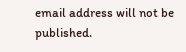email address will not be published.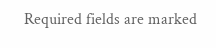Required fields are marked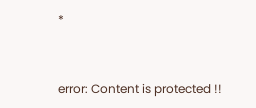*


error: Content is protected !!